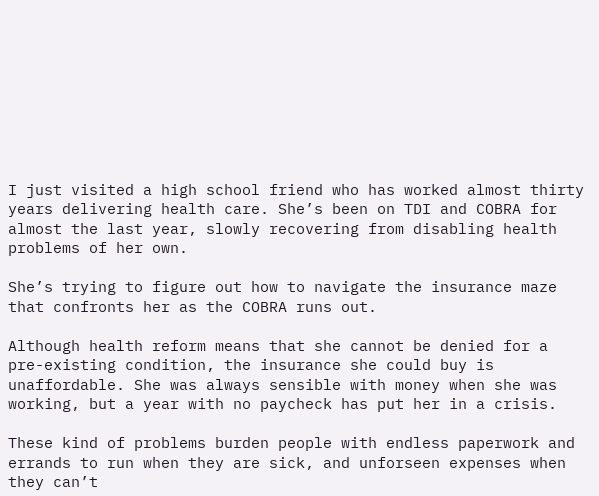I just visited a high school friend who has worked almost thirty years delivering health care. She’s been on TDI and COBRA for almost the last year, slowly recovering from disabling health problems of her own.

She’s trying to figure out how to navigate the insurance maze that confronts her as the COBRA runs out.

Although health reform means that she cannot be denied for a pre-existing condition, the insurance she could buy is unaffordable. She was always sensible with money when she was working, but a year with no paycheck has put her in a crisis.

These kind of problems burden people with endless paperwork and errands to run when they are sick, and unforseen expenses when they can’t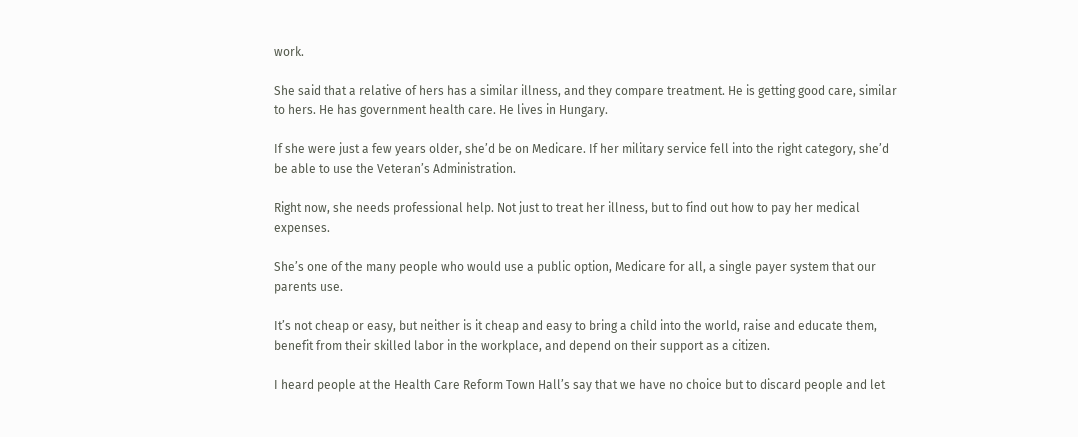work.

She said that a relative of hers has a similar illness, and they compare treatment. He is getting good care, similar to hers. He has government health care. He lives in Hungary.

If she were just a few years older, she’d be on Medicare. If her military service fell into the right category, she’d be able to use the Veteran’s Administration.

Right now, she needs professional help. Not just to treat her illness, but to find out how to pay her medical expenses.

She’s one of the many people who would use a public option, Medicare for all, a single payer system that our parents use.

It’s not cheap or easy, but neither is it cheap and easy to bring a child into the world, raise and educate them, benefit from their skilled labor in the workplace, and depend on their support as a citizen.

I heard people at the Health Care Reform Town Hall’s say that we have no choice but to discard people and let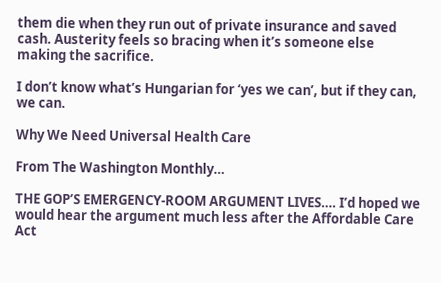them die when they run out of private insurance and saved cash. Austerity feels so bracing when it’s someone else making the sacrifice.

I don’t know what’s Hungarian for ‘yes we can’, but if they can, we can.

Why We Need Universal Health Care

From The Washington Monthly…

THE GOP’S EMERGENCY-ROOM ARGUMENT LIVES…. I’d hoped we would hear the argument much less after the Affordable Care Act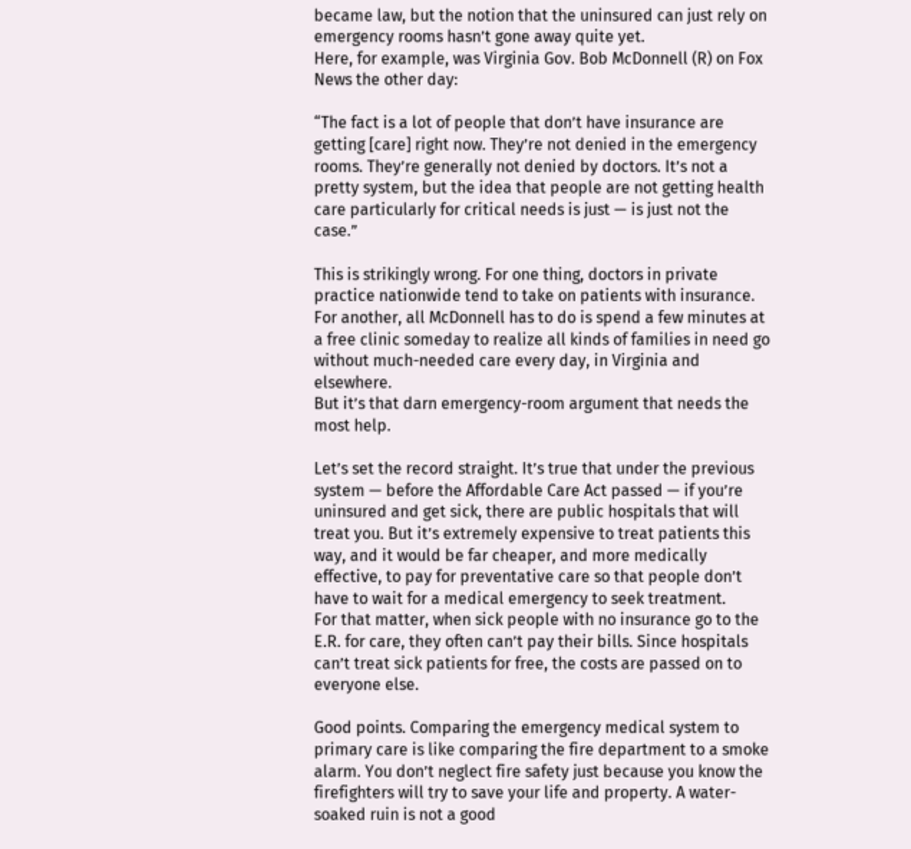became law, but the notion that the uninsured can just rely on emergency rooms hasn’t gone away quite yet.
Here, for example, was Virginia Gov. Bob McDonnell (R) on Fox News the other day:

“The fact is a lot of people that don’t have insurance are getting [care] right now. They’re not denied in the emergency rooms. They’re generally not denied by doctors. It’s not a pretty system, but the idea that people are not getting health care particularly for critical needs is just — is just not the case.”

This is strikingly wrong. For one thing, doctors in private practice nationwide tend to take on patients with insurance. For another, all McDonnell has to do is spend a few minutes at a free clinic someday to realize all kinds of families in need go without much-needed care every day, in Virginia and elsewhere.
But it’s that darn emergency-room argument that needs the most help.

Let’s set the record straight. It’s true that under the previous system — before the Affordable Care Act passed — if you’re uninsured and get sick, there are public hospitals that will treat you. But it’s extremely expensive to treat patients this way, and it would be far cheaper, and more medically effective, to pay for preventative care so that people don’t have to wait for a medical emergency to seek treatment.
For that matter, when sick people with no insurance go to the E.R. for care, they often can’t pay their bills. Since hospitals can’t treat sick patients for free, the costs are passed on to everyone else.

Good points. Comparing the emergency medical system to primary care is like comparing the fire department to a smoke alarm. You don’t neglect fire safety just because you know the firefighters will try to save your life and property. A water-soaked ruin is not a good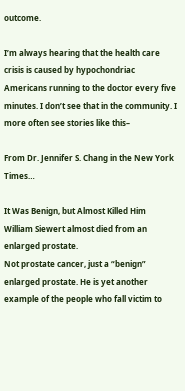outcome.

I’m always hearing that the health care crisis is caused by hypochondriac Americans running to the doctor every five minutes. I don’t see that in the community. I more often see stories like this–

From Dr. Jennifer S. Chang in the New York Times…

It Was Benign, but Almost Killed Him
William Siewert almost died from an enlarged prostate.
Not prostate cancer, just a “benign” enlarged prostate. He is yet another example of the people who fall victim to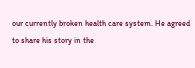our currently broken health care system. He agreed to share his story in the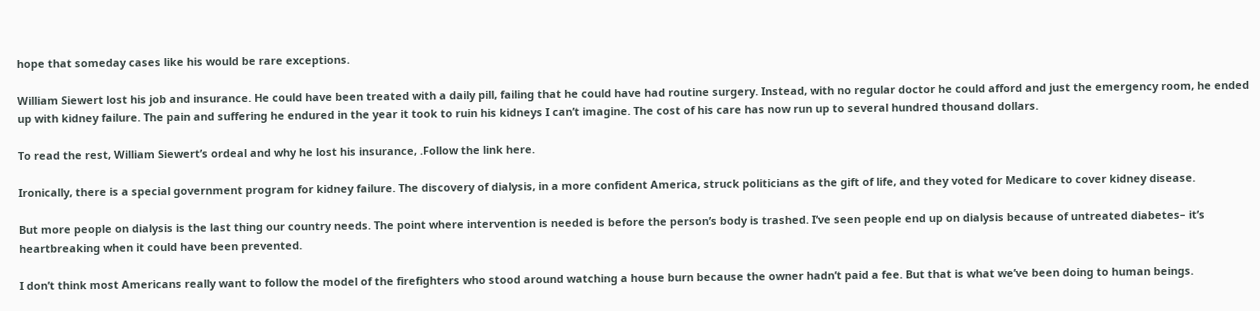hope that someday cases like his would be rare exceptions.

William Siewert lost his job and insurance. He could have been treated with a daily pill, failing that he could have had routine surgery. Instead, with no regular doctor he could afford and just the emergency room, he ended up with kidney failure. The pain and suffering he endured in the year it took to ruin his kidneys I can’t imagine. The cost of his care has now run up to several hundred thousand dollars.

To read the rest, William Siewert’s ordeal and why he lost his insurance, .Follow the link here.

Ironically, there is a special government program for kidney failure. The discovery of dialysis, in a more confident America, struck politicians as the gift of life, and they voted for Medicare to cover kidney disease.

But more people on dialysis is the last thing our country needs. The point where intervention is needed is before the person’s body is trashed. I’ve seen people end up on dialysis because of untreated diabetes– it’s heartbreaking when it could have been prevented.

I don’t think most Americans really want to follow the model of the firefighters who stood around watching a house burn because the owner hadn’t paid a fee. But that is what we’ve been doing to human beings.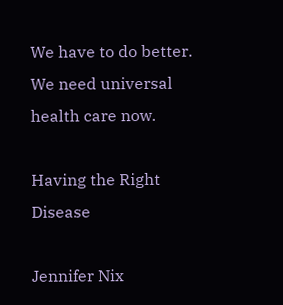We have to do better. We need universal health care now.

Having the Right Disease

Jennifer Nix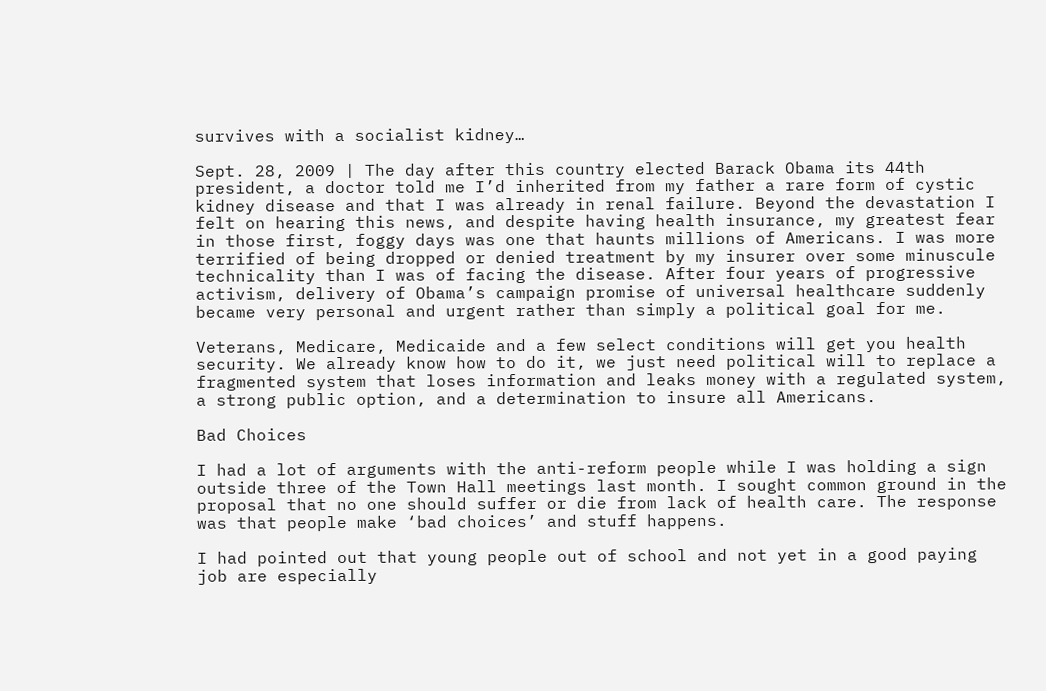survives with a socialist kidney…

Sept. 28, 2009 | The day after this country elected Barack Obama its 44th president, a doctor told me I’d inherited from my father a rare form of cystic kidney disease and that I was already in renal failure. Beyond the devastation I felt on hearing this news, and despite having health insurance, my greatest fear in those first, foggy days was one that haunts millions of Americans. I was more terrified of being dropped or denied treatment by my insurer over some minuscule technicality than I was of facing the disease. After four years of progressive activism, delivery of Obama’s campaign promise of universal healthcare suddenly became very personal and urgent rather than simply a political goal for me.

Veterans, Medicare, Medicaide and a few select conditions will get you health security. We already know how to do it, we just need political will to replace a fragmented system that loses information and leaks money with a regulated system, a strong public option, and a determination to insure all Americans.

Bad Choices

I had a lot of arguments with the anti-reform people while I was holding a sign outside three of the Town Hall meetings last month. I sought common ground in the proposal that no one should suffer or die from lack of health care. The response was that people make ‘bad choices’ and stuff happens.

I had pointed out that young people out of school and not yet in a good paying job are especially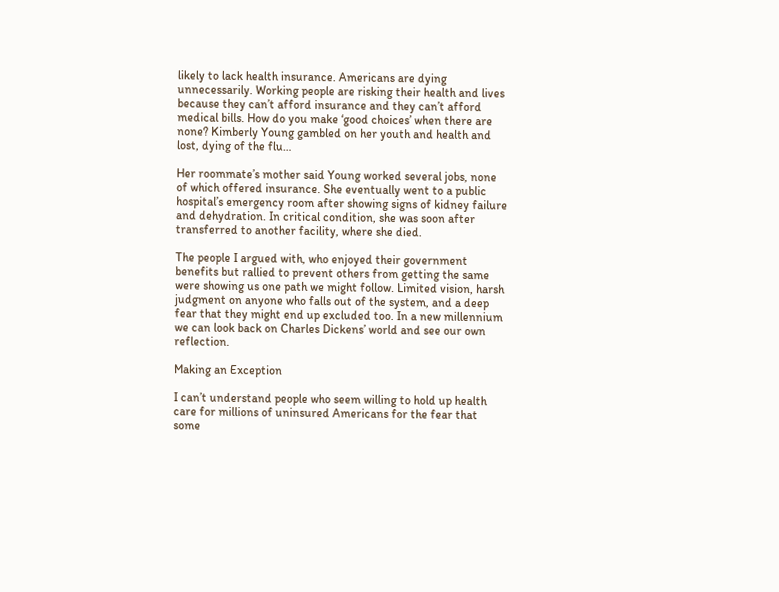likely to lack health insurance. Americans are dying unnecessarily. Working people are risking their health and lives because they can’t afford insurance and they can’t afford medical bills. How do you make ‘good choices’ when there are none? Kimberly Young gambled on her youth and health and lost, dying of the flu…

Her roommate’s mother said Young worked several jobs, none of which offered insurance. She eventually went to a public hospital’s emergency room after showing signs of kidney failure and dehydration. In critical condition, she was soon after transferred to another facility, where she died.

The people I argued with, who enjoyed their government benefits but rallied to prevent others from getting the same were showing us one path we might follow. Limited vision, harsh judgment on anyone who falls out of the system, and a deep fear that they might end up excluded too. In a new millennium we can look back on Charles Dickens’ world and see our own reflection.

Making an Exception

I can’t understand people who seem willing to hold up health care for millions of uninsured Americans for the fear that some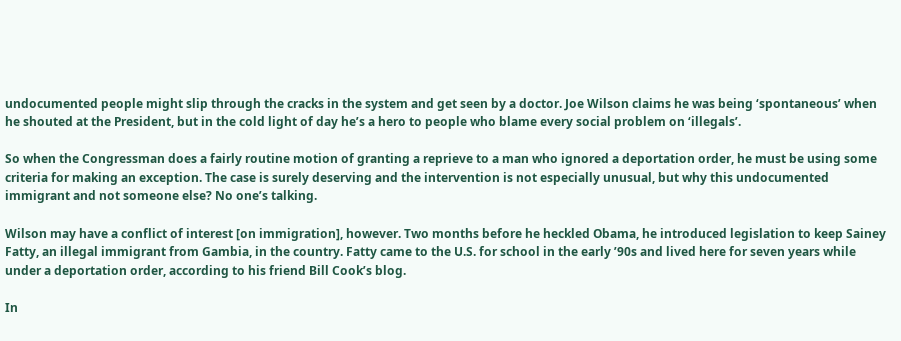undocumented people might slip through the cracks in the system and get seen by a doctor. Joe Wilson claims he was being ‘spontaneous’ when he shouted at the President, but in the cold light of day he’s a hero to people who blame every social problem on ‘illegals’.

So when the Congressman does a fairly routine motion of granting a reprieve to a man who ignored a deportation order, he must be using some criteria for making an exception. The case is surely deserving and the intervention is not especially unusual, but why this undocumented immigrant and not someone else? No one’s talking.

Wilson may have a conflict of interest [on immigration], however. Two months before he heckled Obama, he introduced legislation to keep Sainey Fatty, an illegal immigrant from Gambia, in the country. Fatty came to the U.S. for school in the early ’90s and lived here for seven years while under a deportation order, according to his friend Bill Cook’s blog.

In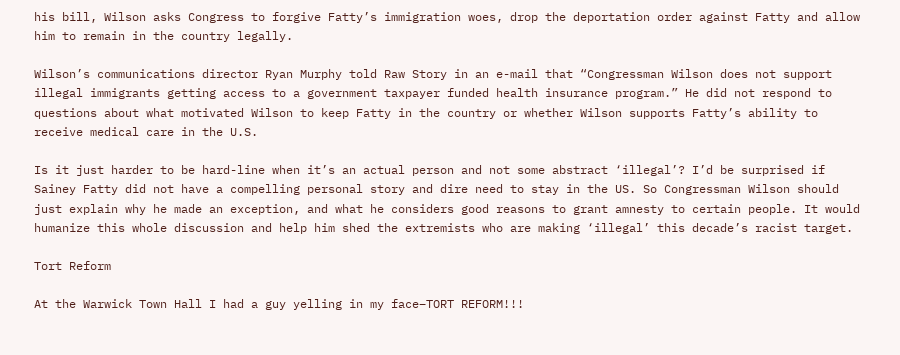his bill, Wilson asks Congress to forgive Fatty’s immigration woes, drop the deportation order against Fatty and allow him to remain in the country legally.

Wilson’s communications director Ryan Murphy told Raw Story in an e-mail that “Congressman Wilson does not support illegal immigrants getting access to a government taxpayer funded health insurance program.” He did not respond to questions about what motivated Wilson to keep Fatty in the country or whether Wilson supports Fatty’s ability to receive medical care in the U.S.

Is it just harder to be hard-line when it’s an actual person and not some abstract ‘illegal’? I’d be surprised if Sainey Fatty did not have a compelling personal story and dire need to stay in the US. So Congressman Wilson should just explain why he made an exception, and what he considers good reasons to grant amnesty to certain people. It would humanize this whole discussion and help him shed the extremists who are making ‘illegal’ this decade’s racist target.

Tort Reform

At the Warwick Town Hall I had a guy yelling in my face–TORT REFORM!!!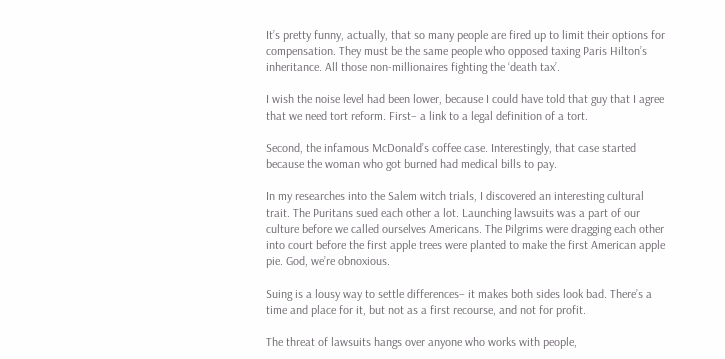It’s pretty funny, actually, that so many people are fired up to limit their options for compensation. They must be the same people who opposed taxing Paris Hilton’s inheritance. All those non-millionaires fighting the ‘death tax’.

I wish the noise level had been lower, because I could have told that guy that I agree that we need tort reform. First– a link to a legal definition of a tort.

Second, the infamous McDonald’s coffee case. Interestingly, that case started because the woman who got burned had medical bills to pay.

In my researches into the Salem witch trials, I discovered an interesting cultural trait. The Puritans sued each other a lot. Launching lawsuits was a part of our culture before we called ourselves Americans. The Pilgrims were dragging each other into court before the first apple trees were planted to make the first American apple pie. God, we’re obnoxious.

Suing is a lousy way to settle differences– it makes both sides look bad. There’s a time and place for it, but not as a first recourse, and not for profit.

The threat of lawsuits hangs over anyone who works with people,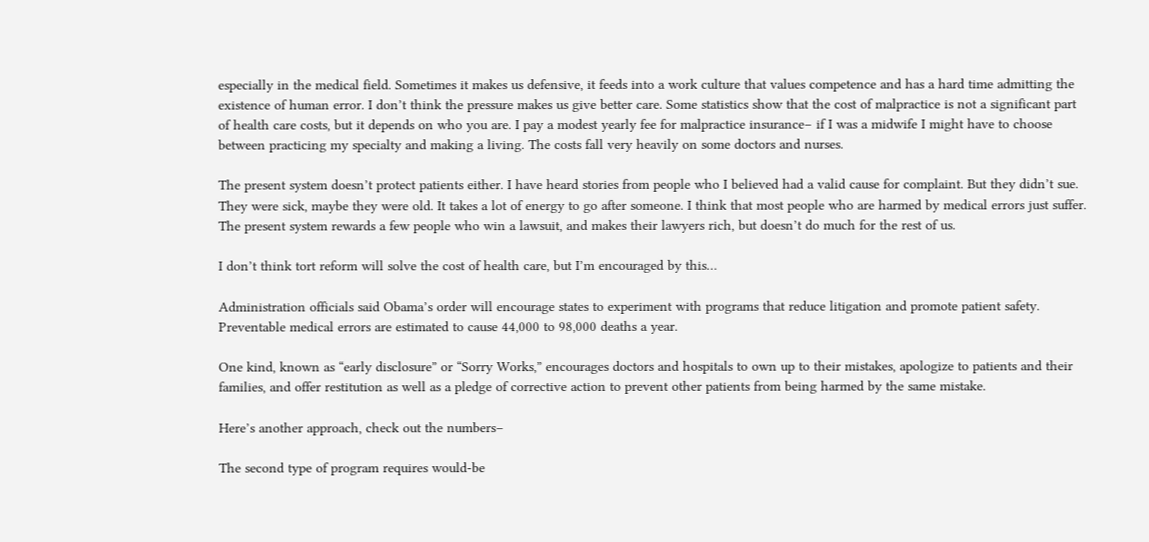especially in the medical field. Sometimes it makes us defensive, it feeds into a work culture that values competence and has a hard time admitting the existence of human error. I don’t think the pressure makes us give better care. Some statistics show that the cost of malpractice is not a significant part of health care costs, but it depends on who you are. I pay a modest yearly fee for malpractice insurance– if I was a midwife I might have to choose between practicing my specialty and making a living. The costs fall very heavily on some doctors and nurses.

The present system doesn’t protect patients either. I have heard stories from people who I believed had a valid cause for complaint. But they didn’t sue. They were sick, maybe they were old. It takes a lot of energy to go after someone. I think that most people who are harmed by medical errors just suffer. The present system rewards a few people who win a lawsuit, and makes their lawyers rich, but doesn’t do much for the rest of us.

I don’t think tort reform will solve the cost of health care, but I’m encouraged by this…

Administration officials said Obama’s order will encourage states to experiment with programs that reduce litigation and promote patient safety. Preventable medical errors are estimated to cause 44,000 to 98,000 deaths a year.

One kind, known as “early disclosure” or “Sorry Works,” encourages doctors and hospitals to own up to their mistakes, apologize to patients and their families, and offer restitution as well as a pledge of corrective action to prevent other patients from being harmed by the same mistake.

Here’s another approach, check out the numbers–

The second type of program requires would-be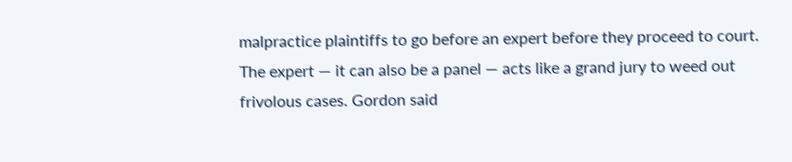malpractice plaintiffs to go before an expert before they proceed to court. The expert — it can also be a panel — acts like a grand jury to weed out frivolous cases. Gordon said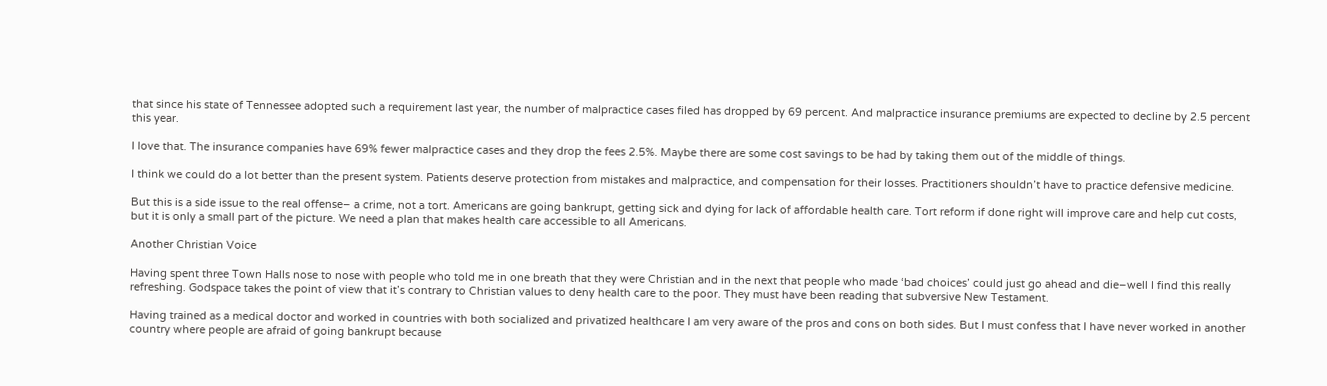that since his state of Tennessee adopted such a requirement last year, the number of malpractice cases filed has dropped by 69 percent. And malpractice insurance premiums are expected to decline by 2.5 percent this year.

I love that. The insurance companies have 69% fewer malpractice cases and they drop the fees 2.5%. Maybe there are some cost savings to be had by taking them out of the middle of things.

I think we could do a lot better than the present system. Patients deserve protection from mistakes and malpractice, and compensation for their losses. Practitioners shouldn’t have to practice defensive medicine.

But this is a side issue to the real offense– a crime, not a tort. Americans are going bankrupt, getting sick and dying for lack of affordable health care. Tort reform if done right will improve care and help cut costs, but it is only a small part of the picture. We need a plan that makes health care accessible to all Americans.

Another Christian Voice

Having spent three Town Halls nose to nose with people who told me in one breath that they were Christian and in the next that people who made ‘bad choices’ could just go ahead and die–well I find this really refreshing. Godspace takes the point of view that it’s contrary to Christian values to deny health care to the poor. They must have been reading that subversive New Testament.

Having trained as a medical doctor and worked in countries with both socialized and privatized healthcare I am very aware of the pros and cons on both sides. But I must confess that I have never worked in another country where people are afraid of going bankrupt because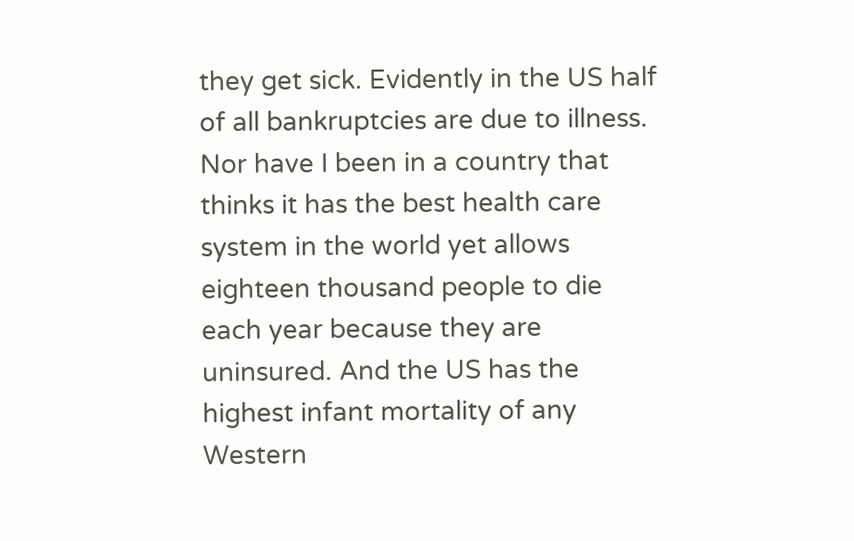they get sick. Evidently in the US half of all bankruptcies are due to illness. Nor have I been in a country that thinks it has the best health care system in the world yet allows eighteen thousand people to die each year because they are uninsured. And the US has the highest infant mortality of any Western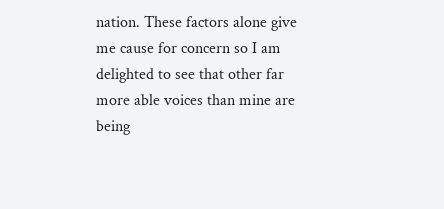nation. These factors alone give me cause for concern so I am delighted to see that other far more able voices than mine are being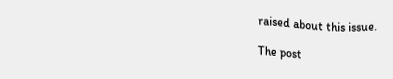raised about this issue.

The post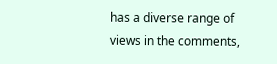has a diverse range of views in the comments,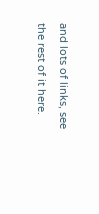and lots of links, see the rest of it here.